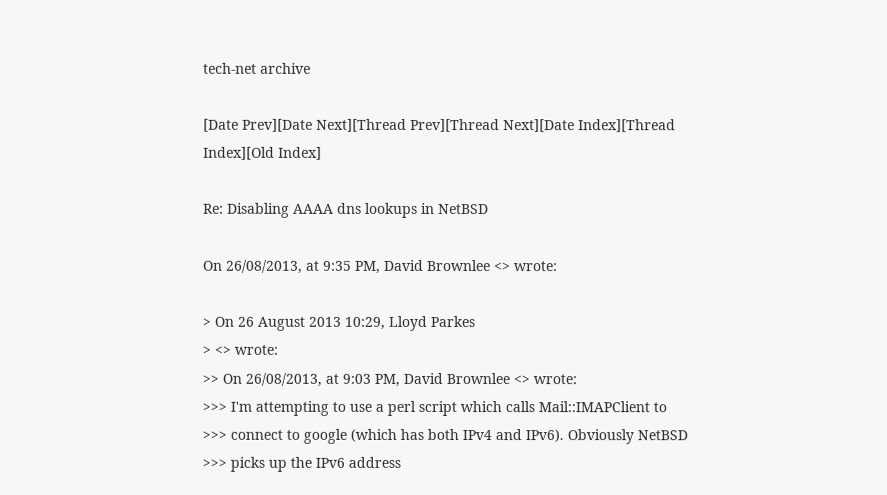tech-net archive

[Date Prev][Date Next][Thread Prev][Thread Next][Date Index][Thread Index][Old Index]

Re: Disabling AAAA dns lookups in NetBSD

On 26/08/2013, at 9:35 PM, David Brownlee <> wrote:

> On 26 August 2013 10:29, Lloyd Parkes
> <> wrote:
>> On 26/08/2013, at 9:03 PM, David Brownlee <> wrote:
>>> I'm attempting to use a perl script which calls Mail::IMAPClient to
>>> connect to google (which has both IPv4 and IPv6). Obviously NetBSD
>>> picks up the IPv6 address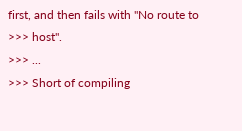first, and then fails with "No route to
>>> host".
>>> ...
>>> Short of compiling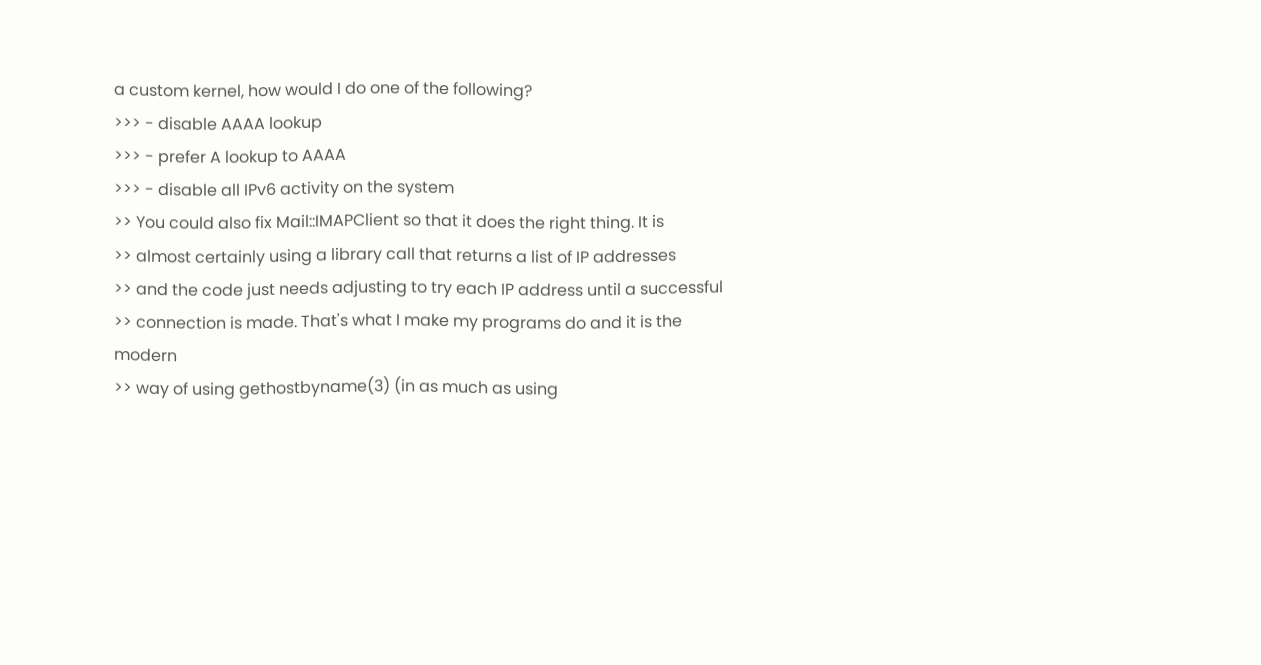a custom kernel, how would I do one of the following?
>>> - disable AAAA lookup
>>> - prefer A lookup to AAAA
>>> - disable all IPv6 activity on the system
>> You could also fix Mail::IMAPClient so that it does the right thing. It is
>> almost certainly using a library call that returns a list of IP addresses
>> and the code just needs adjusting to try each IP address until a successful
>> connection is made. That's what I make my programs do and it is the modern
>> way of using gethostbyname(3) (in as much as using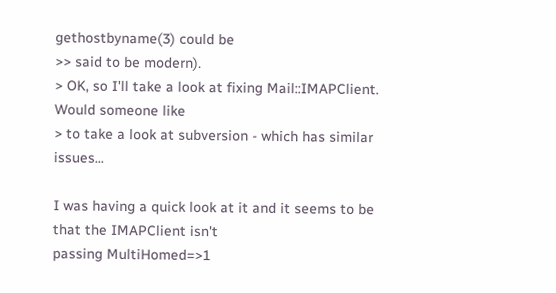gethostbyname(3) could be
>> said to be modern).
> OK, so I'll take a look at fixing Mail::IMAPClient. Would someone like
> to take a look at subversion - which has similar issues...

I was having a quick look at it and it seems to be that the IMAPClient isn't
passing MultiHomed=>1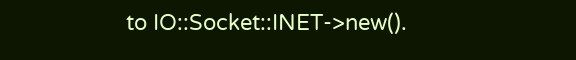to IO::Socket::INET->new().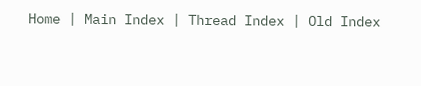Home | Main Index | Thread Index | Old Index